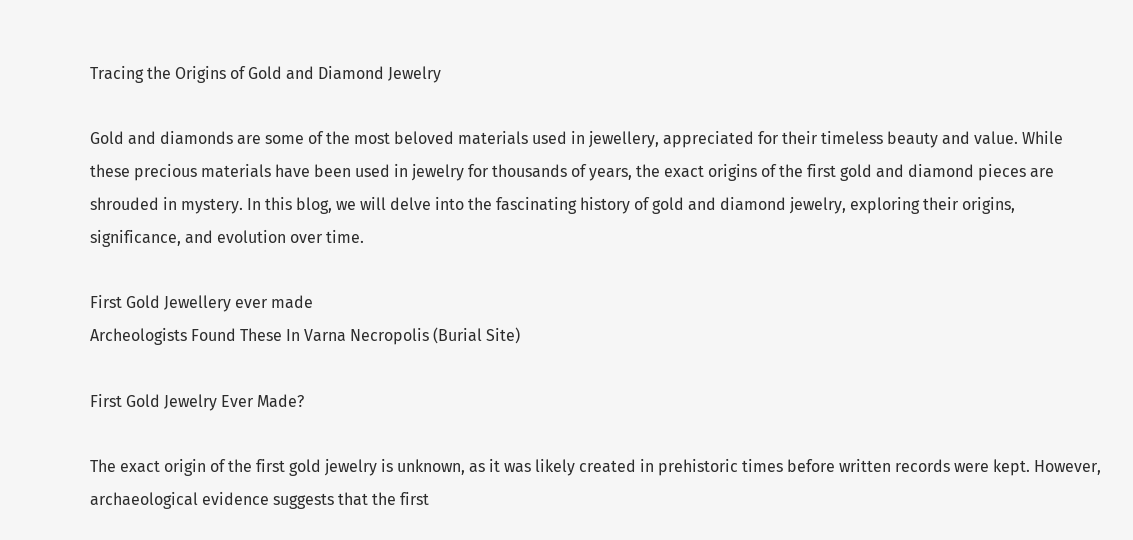Tracing the Origins of Gold and Diamond Jewelry

Gold and diamonds are some of the most beloved materials used in jewellery, appreciated for their timeless beauty and value. While these precious materials have been used in jewelry for thousands of years, the exact origins of the first gold and diamond pieces are shrouded in mystery. In this blog, we will delve into the fascinating history of gold and diamond jewelry, exploring their origins, significance, and evolution over time.

First Gold Jewellery ever made
Archeologists Found These In Varna Necropolis (Burial Site)

First Gold Jewelry Ever Made?

The exact origin of the first gold jewelry is unknown, as it was likely created in prehistoric times before written records were kept. However, archaeological evidence suggests that the first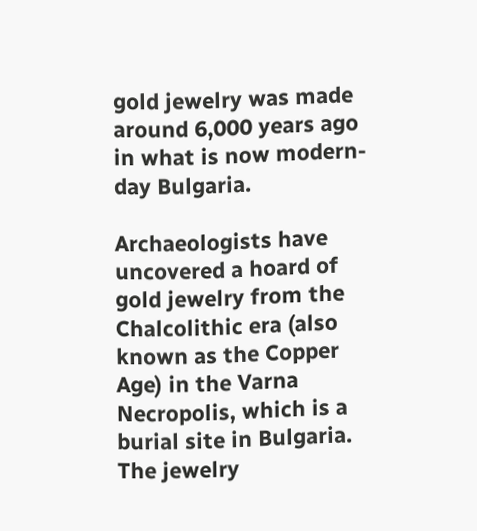gold jewelry was made around 6,000 years ago in what is now modern-day Bulgaria.

Archaeologists have uncovered a hoard of gold jewelry from the Chalcolithic era (also known as the Copper Age) in the Varna Necropolis, which is a burial site in Bulgaria. The jewelry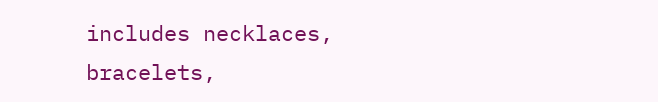includes necklaces, bracelets,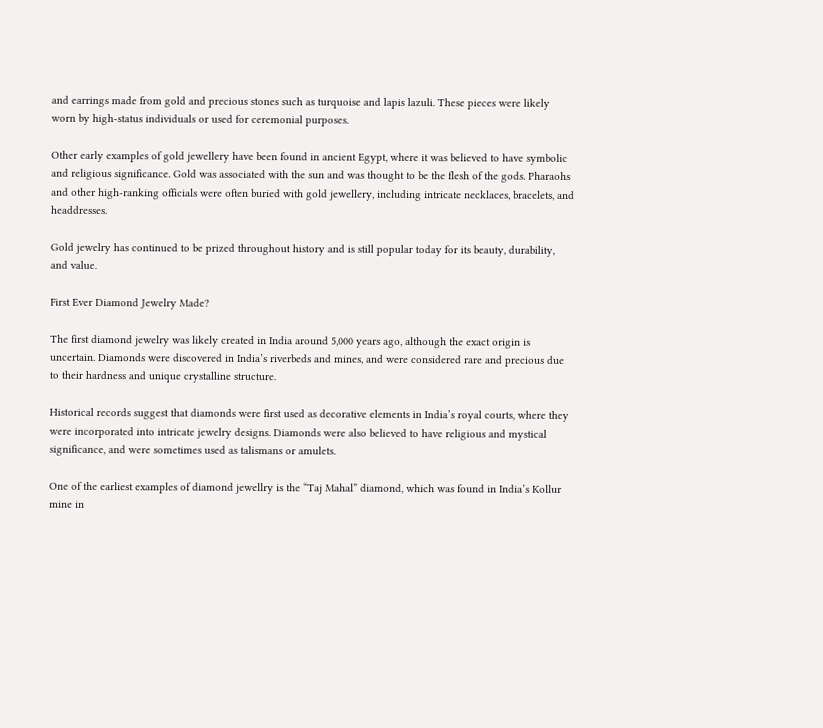and earrings made from gold and precious stones such as turquoise and lapis lazuli. These pieces were likely worn by high-status individuals or used for ceremonial purposes.

Other early examples of gold jewellery have been found in ancient Egypt, where it was believed to have symbolic and religious significance. Gold was associated with the sun and was thought to be the flesh of the gods. Pharaohs and other high-ranking officials were often buried with gold jewellery, including intricate necklaces, bracelets, and headdresses.

Gold jewelry has continued to be prized throughout history and is still popular today for its beauty, durability, and value.

First Ever Diamond Jewelry Made?

The first diamond jewelry was likely created in India around 5,000 years ago, although the exact origin is uncertain. Diamonds were discovered in India’s riverbeds and mines, and were considered rare and precious due to their hardness and unique crystalline structure.

Historical records suggest that diamonds were first used as decorative elements in India’s royal courts, where they were incorporated into intricate jewelry designs. Diamonds were also believed to have religious and mystical significance, and were sometimes used as talismans or amulets.

One of the earliest examples of diamond jewellry is the “Taj Mahal” diamond, which was found in India’s Kollur mine in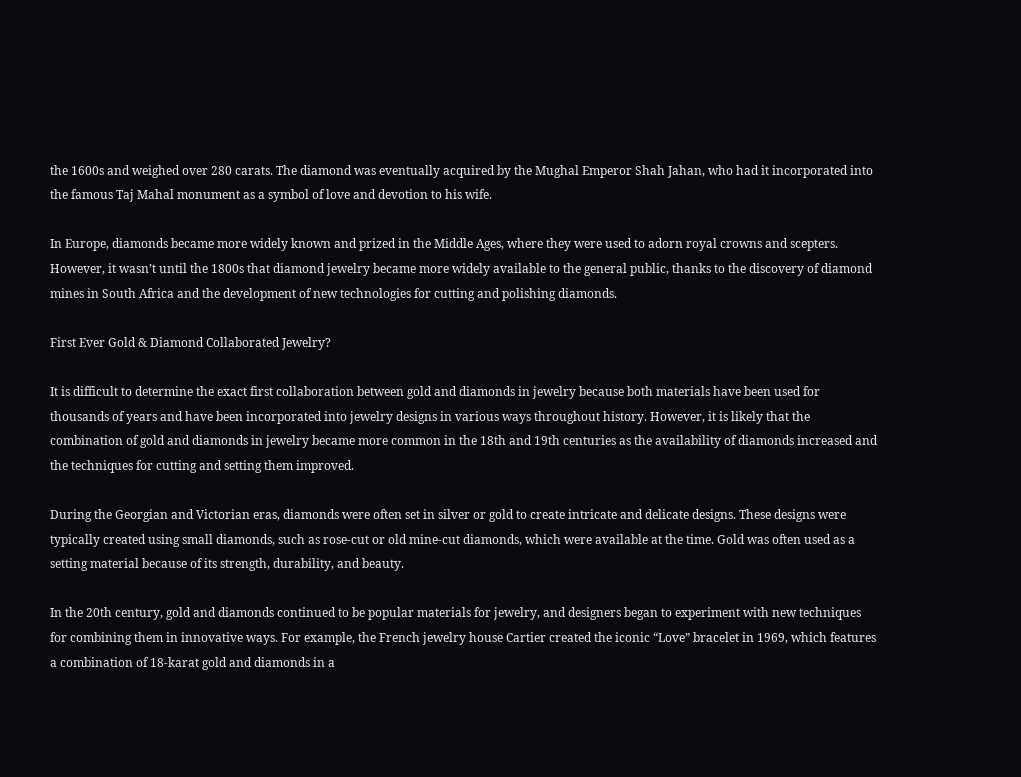the 1600s and weighed over 280 carats. The diamond was eventually acquired by the Mughal Emperor Shah Jahan, who had it incorporated into the famous Taj Mahal monument as a symbol of love and devotion to his wife.

In Europe, diamonds became more widely known and prized in the Middle Ages, where they were used to adorn royal crowns and scepters. However, it wasn’t until the 1800s that diamond jewelry became more widely available to the general public, thanks to the discovery of diamond mines in South Africa and the development of new technologies for cutting and polishing diamonds.

First Ever Gold & Diamond Collaborated Jewelry?

It is difficult to determine the exact first collaboration between gold and diamonds in jewelry because both materials have been used for thousands of years and have been incorporated into jewelry designs in various ways throughout history. However, it is likely that the combination of gold and diamonds in jewelry became more common in the 18th and 19th centuries as the availability of diamonds increased and the techniques for cutting and setting them improved.

During the Georgian and Victorian eras, diamonds were often set in silver or gold to create intricate and delicate designs. These designs were typically created using small diamonds, such as rose-cut or old mine-cut diamonds, which were available at the time. Gold was often used as a setting material because of its strength, durability, and beauty.

In the 20th century, gold and diamonds continued to be popular materials for jewelry, and designers began to experiment with new techniques for combining them in innovative ways. For example, the French jewelry house Cartier created the iconic “Love” bracelet in 1969, which features a combination of 18-karat gold and diamonds in a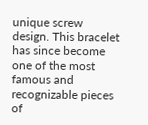unique screw design. This bracelet has since become one of the most famous and recognizable pieces of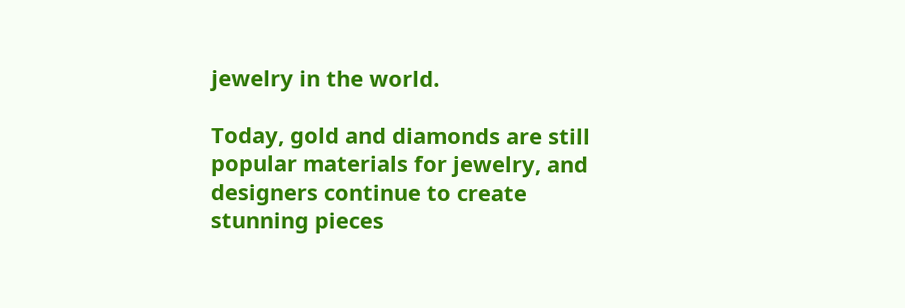jewelry in the world.

Today, gold and diamonds are still popular materials for jewelry, and designers continue to create stunning pieces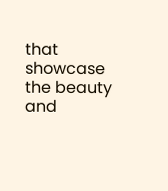that showcase the beauty and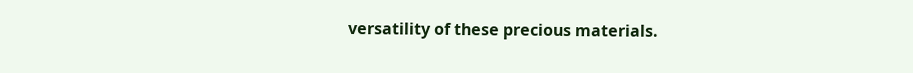versatility of these precious materials.